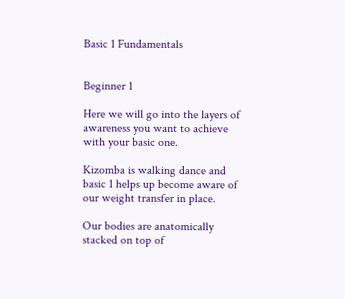Basic 1 Fundamentals


Beginner 1

Here we will go into the layers of awareness you want to achieve with your basic one.

Kizomba is walking dance and basic 1 helps up become aware of our weight transfer in place.

Our bodies are anatomically stacked on top of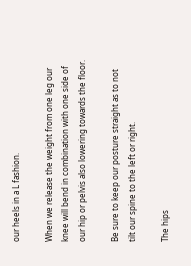our heels in a L fashion.

When we release the weight from one leg our knee will bend in combination with one side of our hip or pelvis also lowering towards the floor.

Be sure to keep our posture straight as to not tilt our spine to the left or right.

The hips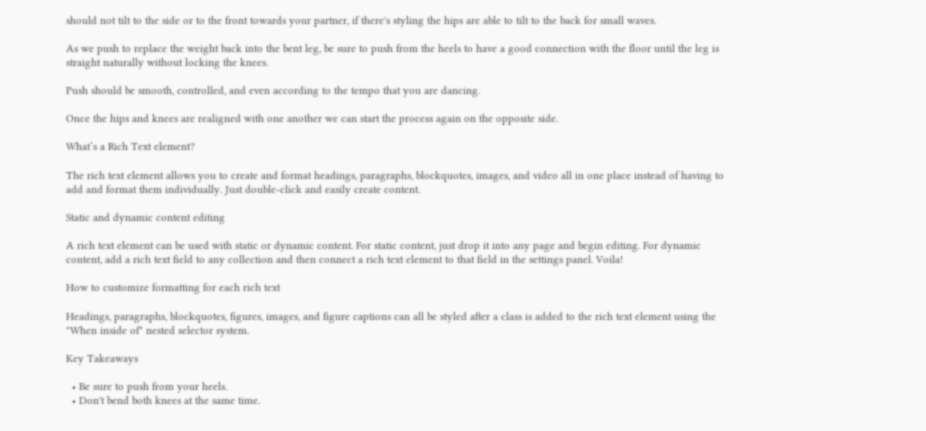should not tilt to the side or to the front towards your partner, if there's styling the hips are able to tilt to the back for small waves.

As we push to replace the weight back into the bent leg, be sure to push from the heels to have a good connection with the floor until the leg is straight naturally without locking the knees.

Push should be smooth, controlled, and even according to the tempo that you are dancing.

Once the hips and knees are realigned with one another we can start the process again on the opposite side.

What’s a Rich Text element?

The rich text element allows you to create and format headings, paragraphs, blockquotes, images, and video all in one place instead of having to add and format them individually. Just double-click and easily create content.

Static and dynamic content editing

A rich text element can be used with static or dynamic content. For static content, just drop it into any page and begin editing. For dynamic content, add a rich text field to any collection and then connect a rich text element to that field in the settings panel. Voila!

How to customize formatting for each rich text

Headings, paragraphs, blockquotes, figures, images, and figure captions can all be styled after a class is added to the rich text element using the "When inside of" nested selector system.

Key Takeaways

  • Be sure to push from your heels.
  • Don't bend both knees at the same time.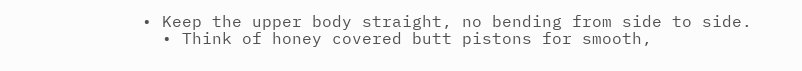• Keep the upper body straight, no bending from side to side.
  • Think of honey covered butt pistons for smooth,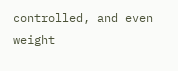controlled, and even weight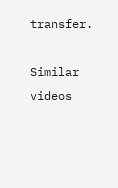transfer.

Similar videos